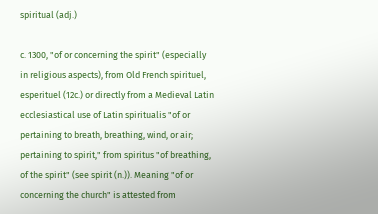spiritual (adj.)

c. 1300, "of or concerning the spirit" (especially in religious aspects), from Old French spirituel, esperituel (12c.) or directly from a Medieval Latin ecclesiastical use of Latin spiritualis "of or pertaining to breath, breathing, wind, or air; pertaining to spirit," from spiritus "of breathing, of the spirit" (see spirit (n.)). Meaning "of or concerning the church" is attested from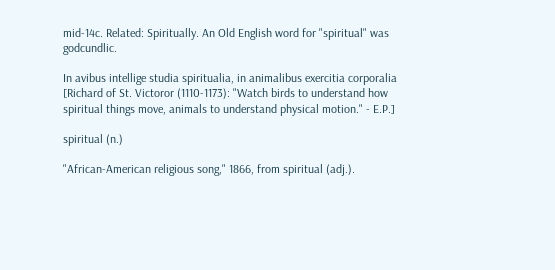mid-14c. Related: Spiritually. An Old English word for "spiritual" was godcundlic.

In avibus intellige studia spiritualia, in animalibus exercitia corporalia [Richard of St. Victoror (1110-1173): "Watch birds to understand how spiritual things move, animals to understand physical motion." - E.P.]

spiritual (n.)

"African-American religious song," 1866, from spiritual (adj.).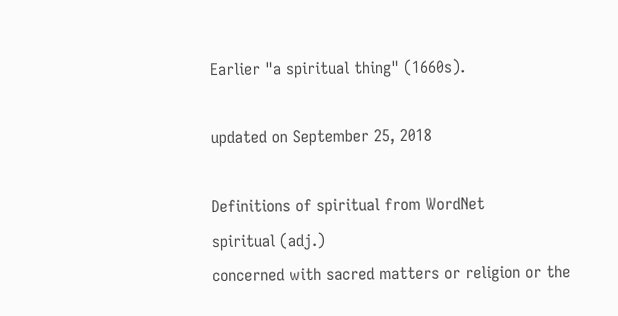Earlier "a spiritual thing" (1660s).

updated on September 25, 2018

Definitions of spiritual from WordNet
spiritual (adj.)
concerned with sacred matters or religion or the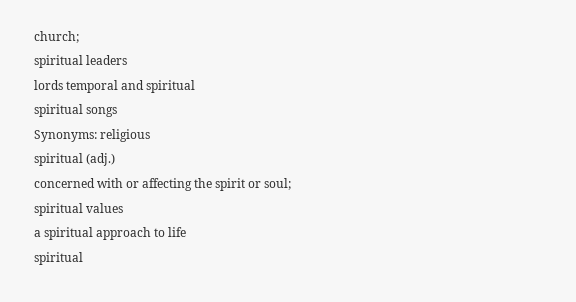church;
spiritual leaders
lords temporal and spiritual
spiritual songs
Synonyms: religious
spiritual (adj.)
concerned with or affecting the spirit or soul;
spiritual values
a spiritual approach to life
spiritual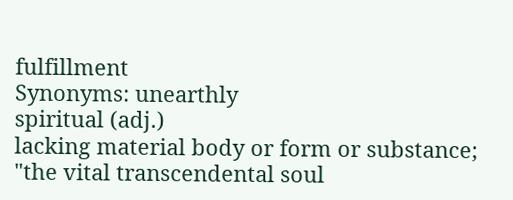fulfillment
Synonyms: unearthly
spiritual (adj.)
lacking material body or form or substance; "the vital transcendental soul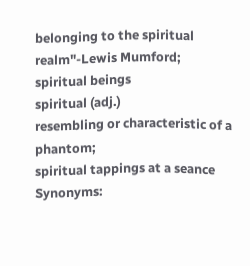belonging to the spiritual realm"-Lewis Mumford;
spiritual beings
spiritual (adj.)
resembling or characteristic of a phantom;
spiritual tappings at a seance
Synonyms: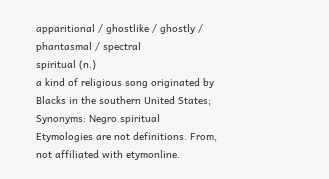apparitional / ghostlike / ghostly / phantasmal / spectral
spiritual (n.)
a kind of religious song originated by Blacks in the southern United States;
Synonyms: Negro spiritual
Etymologies are not definitions. From, not affiliated with etymonline.